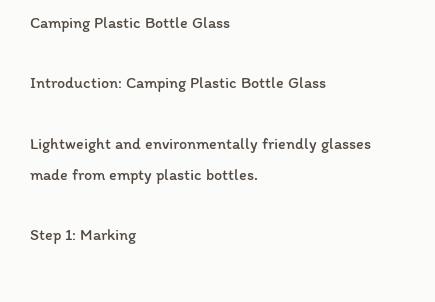Camping Plastic Bottle Glass

Introduction: Camping Plastic Bottle Glass

Lightweight and environmentally friendly glasses made from empty plastic bottles.

Step 1: Marking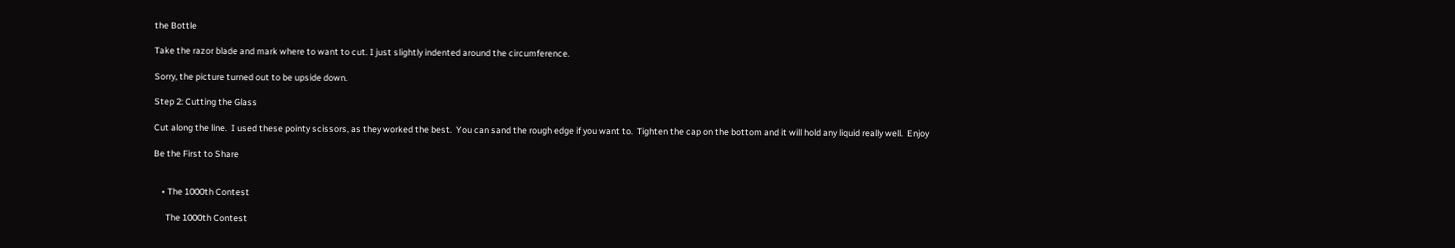the Bottle

Take the razor blade and mark where to want to cut. I just slightly indented around the circumference.

Sorry, the picture turned out to be upside down.

Step 2: Cutting the Glass

Cut along the line.  I used these pointy scissors, as they worked the best.  You can sand the rough edge if you want to.  Tighten the cap on the bottom and it will hold any liquid really well.  Enjoy

Be the First to Share


    • The 1000th Contest

      The 1000th Contest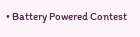• Battery Powered Contest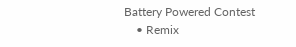Battery Powered Contest
    • Remix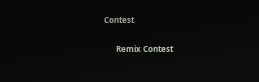Contest

      Remix Contest